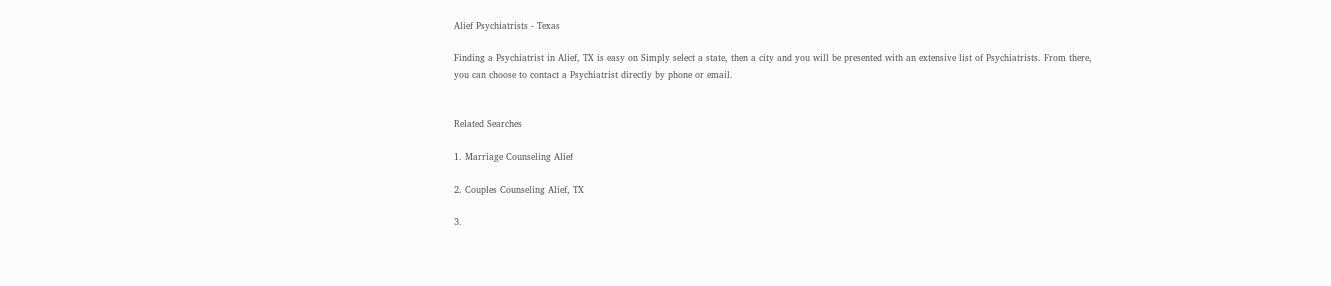Alief Psychiatrists - Texas

Finding a Psychiatrist in Alief, TX is easy on Simply select a state, then a city and you will be presented with an extensive list of Psychiatrists. From there, you can choose to contact a Psychiatrist directly by phone or email.


Related Searches

1. Marriage Counseling Alief

2. Couples Counseling Alief, TX

3.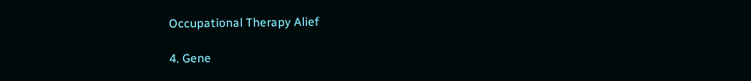Occupational Therapy Alief

4. Gene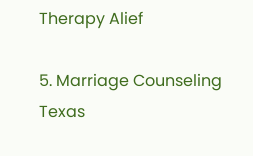Therapy Alief

5. Marriage Counseling Texas